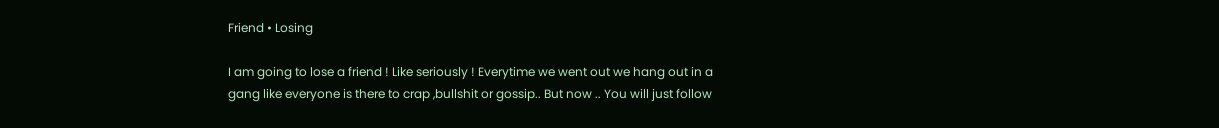Friend • Losing

I am going to lose a friend ! Like seriously ! Everytime we went out we hang out in a gang like everyone is there to crap ,bullshit or gossip.. But now .. You will just follow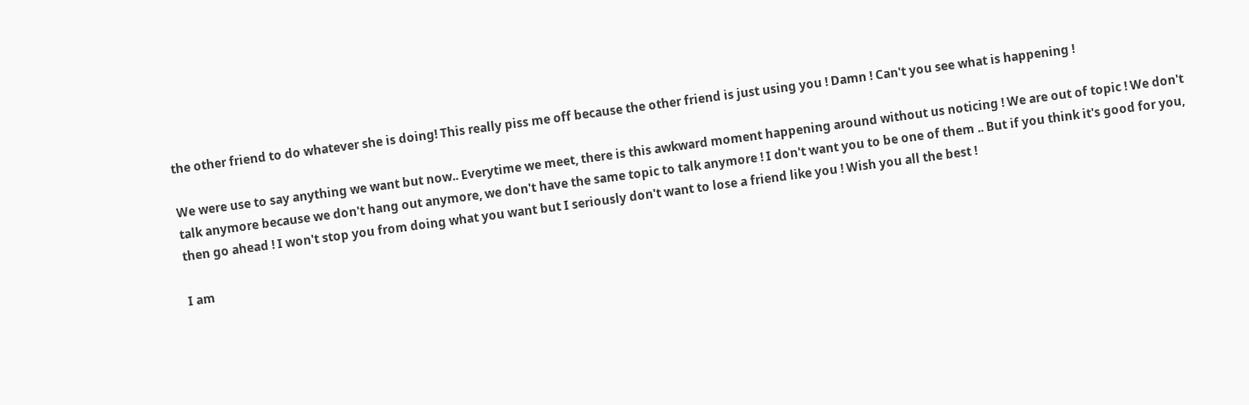the other friend to do whatever she is doing! This really piss me off because the other friend is just using you ! Damn ! Can't you see what is happening !

We were use to say anything we want but now.. Everytime we meet, there is this awkward moment happening around without us noticing ! We are out of topic ! We don't talk anymore because we don't hang out anymore, we don't have the same topic to talk anymore ! I don't want you to be one of them .. But if you think it's good for you, then go ahead ! I won't stop you from doing what you want but I seriously don't want to lose a friend like you ! Wish you all the best !

I am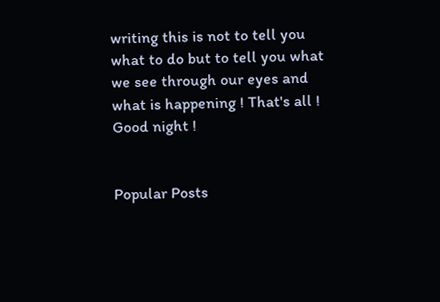writing this is not to tell you what to do but to tell you what we see through our eyes and what is happening ! That's all ! Good night !


Popular Posts